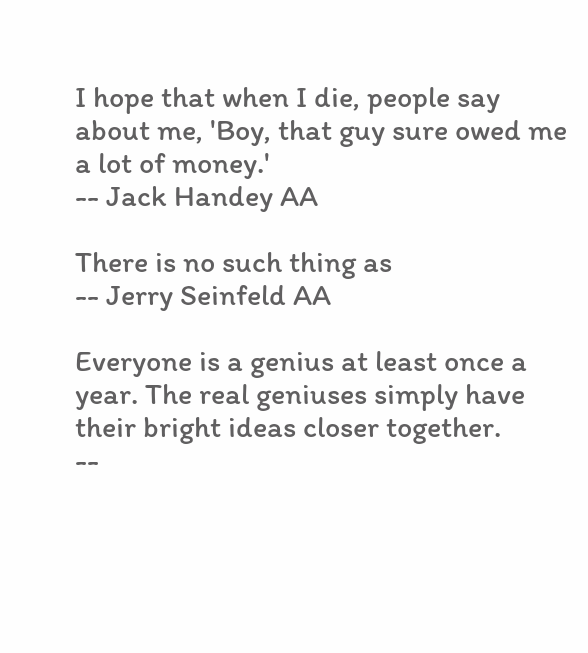I hope that when I die, people say about me, 'Boy, that guy sure owed me a lot of money.'
-- Jack Handey AA

There is no such thing as
-- Jerry Seinfeld AA

Everyone is a genius at least once a year. The real geniuses simply have their bright ideas closer together.
--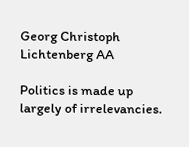Georg Christoph Lichtenberg AA

Politics is made up largely of irrelevancies.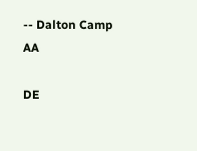-- Dalton Camp AA

DE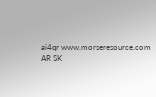ai4qr www.morseresource.com AR SK